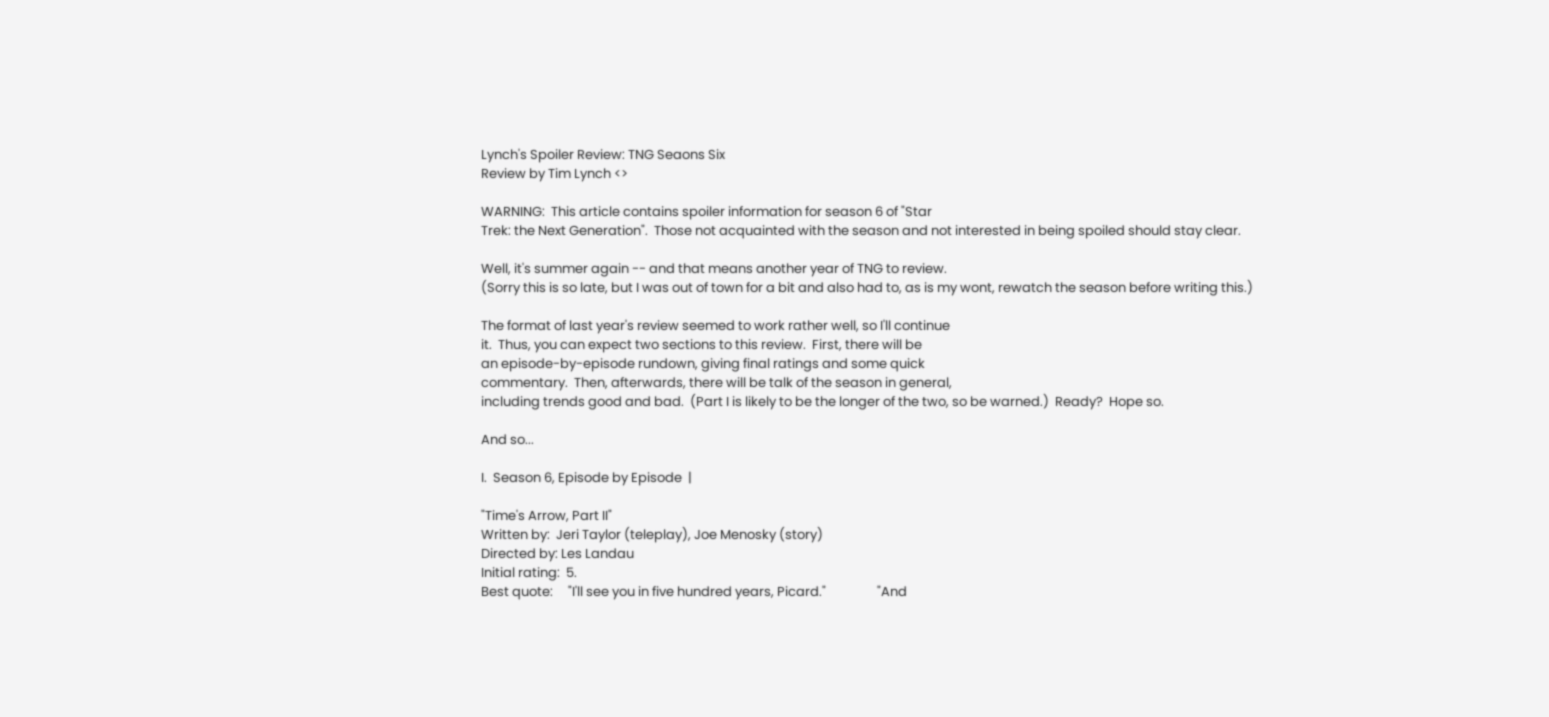Lynch's Spoiler Review: TNG Seaons Six
Review by Tim Lynch <>

WARNING:  This article contains spoiler information for season 6 of "Star
Trek: the Next Generation".  Those not acquainted with the season and not interested in being spoiled should stay clear.

Well, it's summer again -- and that means another year of TNG to review.
(Sorry this is so late, but I was out of town for a bit and also had to, as is my wont, rewatch the season before writing this.)

The format of last year's review seemed to work rather well, so I'll continue
it.  Thus, you can expect two sections to this review.  First, there will be
an episode-by-episode rundown, giving final ratings and some quick
commentary.  Then, afterwards, there will be talk of the season in general,
including trends good and bad.  (Part I is likely to be the longer of the two, so be warned.)  Ready?  Hope so.

And so...

I.  Season 6, Episode by Episode  |

"Time's Arrow, Part II"
Written by:  Jeri Taylor (teleplay), Joe Menosky (story)
Directed by: Les Landau
Initial rating:  5.
Best quote:     "I'll see you in five hundred years, Picard."                 "And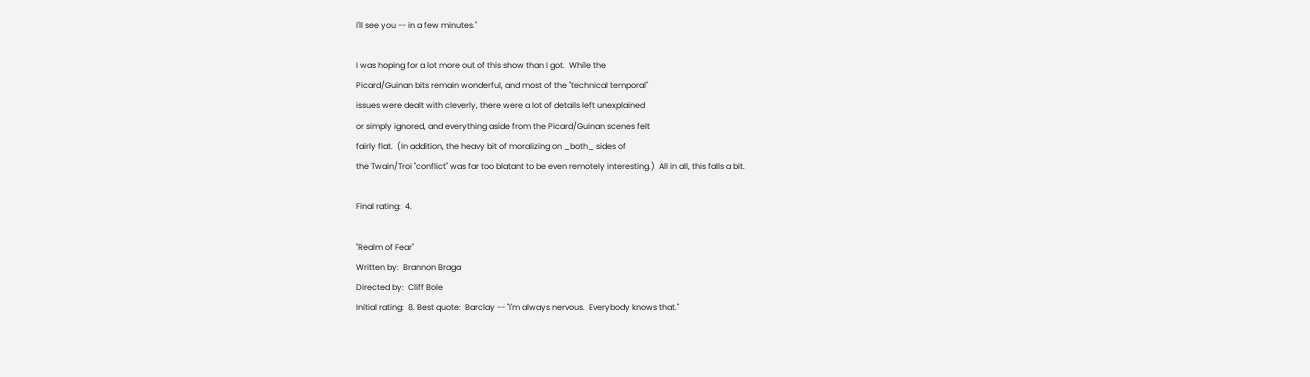I'll see you -- in a few minutes."

I was hoping for a lot more out of this show than I got.  While the
Picard/Guinan bits remain wonderful, and most of the "technical temporal"
issues were dealt with cleverly, there were a lot of details left unexplained
or simply ignored, and everything aside from the Picard/Guinan scenes felt
fairly flat.  (In addition, the heavy bit of moralizing on _both_ sides of
the Twain/Troi "conflict" was far too blatant to be even remotely interesting.)  All in all, this falls a bit.

Final rating:  4.

"Realm of Fear"
Written by:  Brannon Braga
Directed by:  Cliff Bole
Initial rating:  8. Best quote:  Barclay -- "I'm always nervous.  Everybody knows that."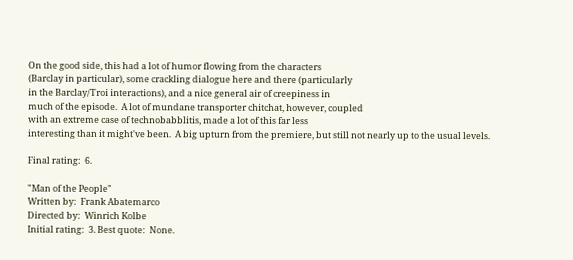On the good side, this had a lot of humor flowing from the characters
(Barclay in particular), some crackling dialogue here and there (particularly
in the Barclay/Troi interactions), and a nice general air of creepiness in
much of the episode.  A lot of mundane transporter chitchat, however, coupled
with an extreme case of technobabblitis, made a lot of this far less
interesting than it might've been.  A big upturn from the premiere, but still not nearly up to the usual levels.

Final rating:  6.

"Man of the People"
Written by:  Frank Abatemarco
Directed by:  Winrich Kolbe
Initial rating:  3. Best quote:  None.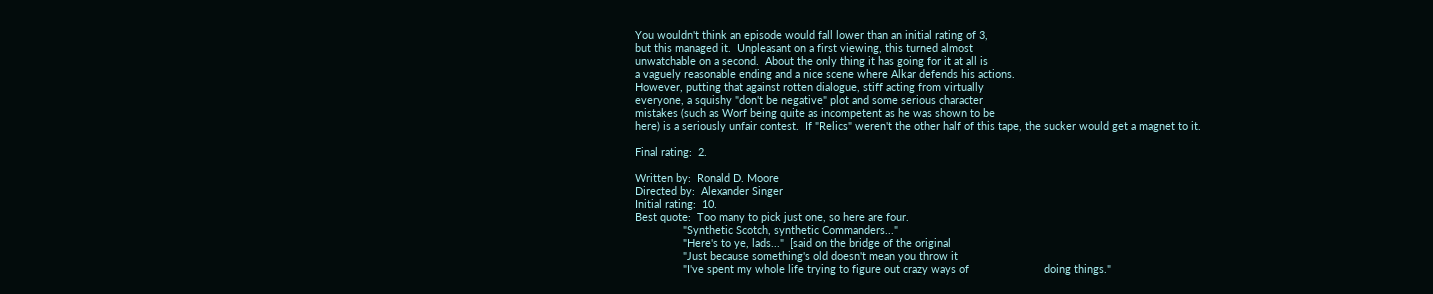You wouldn't think an episode would fall lower than an initial rating of 3,
but this managed it.  Unpleasant on a first viewing, this turned almost
unwatchable on a second.  About the only thing it has going for it at all is
a vaguely reasonable ending and a nice scene where Alkar defends his actions.
However, putting that against rotten dialogue, stiff acting from virtually
everyone, a squishy "don't be negative" plot and some serious character
mistakes (such as Worf being quite as incompetent as he was shown to be
here) is a seriously unfair contest.  If "Relics" weren't the other half of this tape, the sucker would get a magnet to it.

Final rating:  2.

Written by:  Ronald D. Moore
Directed by:  Alexander Singer
Initial rating:  10.
Best quote:  Too many to pick just one, so here are four.
                "Synthetic Scotch, synthetic Commanders..."
                "Here's to ye, lads..."  [said on the bridge of the original
                "Just because something's old doesn't mean you throw it
                "I've spent my whole life trying to figure out crazy ways of                         doing things."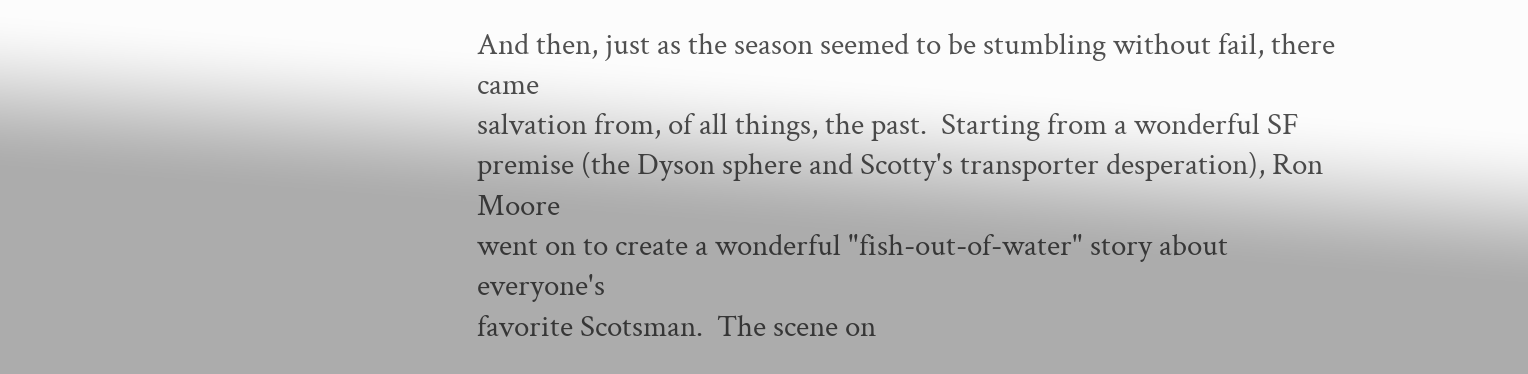And then, just as the season seemed to be stumbling without fail, there came
salvation from, of all things, the past.  Starting from a wonderful SF
premise (the Dyson sphere and Scotty's transporter desperation), Ron Moore
went on to create a wonderful "fish-out-of-water" story about everyone's
favorite Scotsman.  The scene on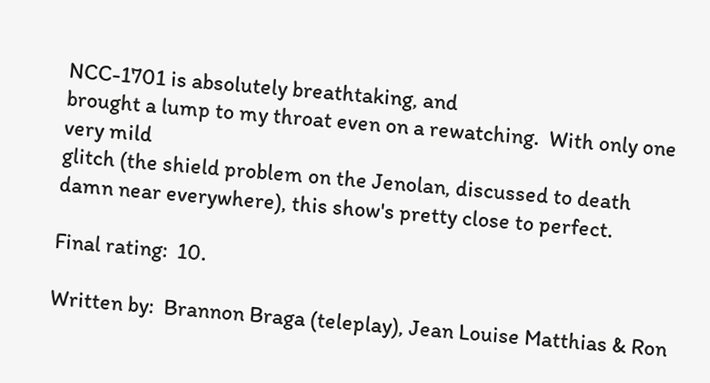NCC-1701 is absolutely breathtaking, and
brought a lump to my throat even on a rewatching.  With only one very mild
glitch (the shield problem on the Jenolan, discussed to death damn near everywhere), this show's pretty close to perfect.

Final rating:  10.

Written by:  Brannon Braga (teleplay), Jean Louise Matthias & Ron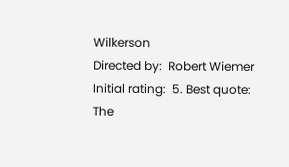Wilkerson
Directed by:  Robert Wiemer
Initial rating:  5. Best quote:  The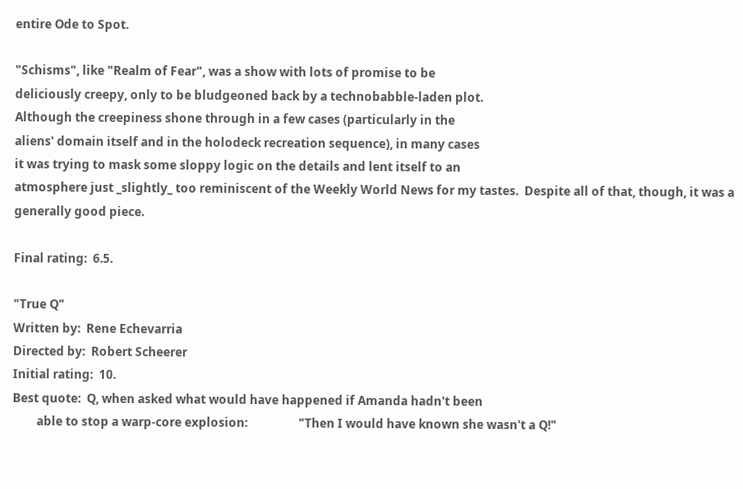entire Ode to Spot.

"Schisms", like "Realm of Fear", was a show with lots of promise to be
deliciously creepy, only to be bludgeoned back by a technobabble-laden plot.
Although the creepiness shone through in a few cases (particularly in the
aliens' domain itself and in the holodeck recreation sequence), in many cases
it was trying to mask some sloppy logic on the details and lent itself to an
atmosphere just _slightly_ too reminiscent of the Weekly World News for my tastes.  Despite all of that, though, it was a generally good piece.

Final rating:  6.5.

"True Q"
Written by:  Rene Echevarria
Directed by:  Robert Scheerer
Initial rating:  10.
Best quote:  Q, when asked what would have happened if Amanda hadn't been
        able to stop a warp-core explosion:                 "Then I would have known she wasn't a Q!"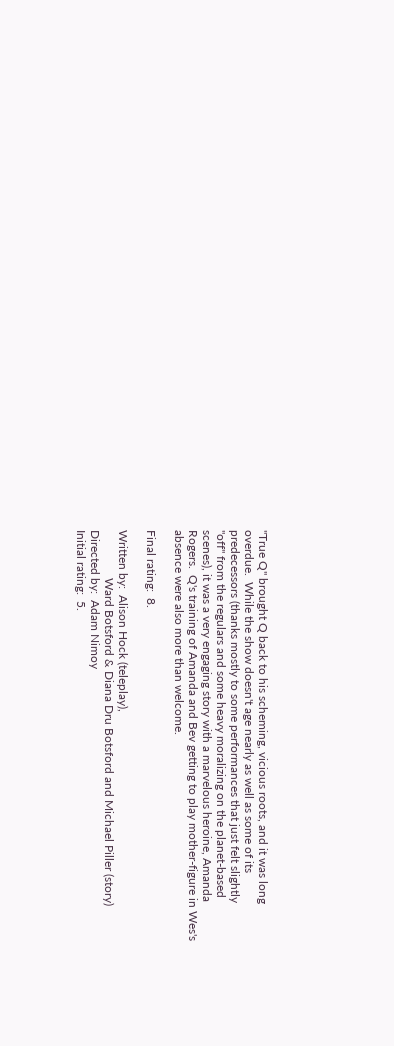"True Q" brought Q back to his scheming, vicious roots, and it was long
overdue.  While the show doesn't age nearly as well as some of its
predecessors (thanks mostly to some performances that just felt slightly
"off" from the regulars and some heavy moralizing on the planet-based
scenes), it was a very engaging story with a marvelous heroine, Amanda
Rogers.  Q's training of Amanda and Bev getting to play mother-figure in Wes's absence were also more than welcome.

Final rating:  8.

Written by:  Alison Hock (teleplay),
                Ward Botsford & Diana Dru Botsford and Michael Piller (story)
Directed by:  Adam Nimoy
Initial rating:  5.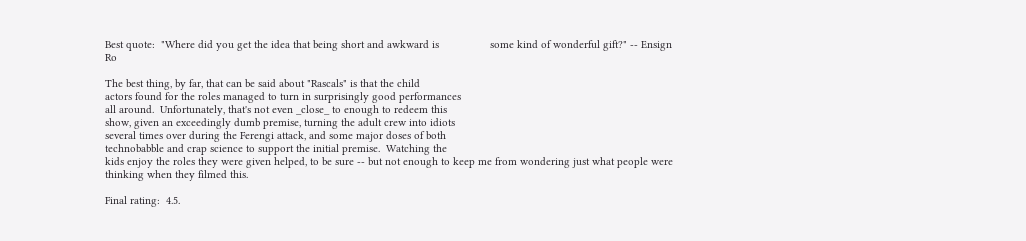Best quote:  "Where did you get the idea that being short and awkward is                 some kind of wonderful gift?" -- Ensign Ro

The best thing, by far, that can be said about "Rascals" is that the child
actors found for the roles managed to turn in surprisingly good performances
all around.  Unfortunately, that's not even _close_ to enough to redeem this
show, given an exceedingly dumb premise, turning the adult crew into idiots
several times over during the Ferengi attack, and some major doses of both
technobabble and crap science to support the initial premise.  Watching the
kids enjoy the roles they were given helped, to be sure -- but not enough to keep me from wondering just what people were thinking when they filmed this.

Final rating:  4.5.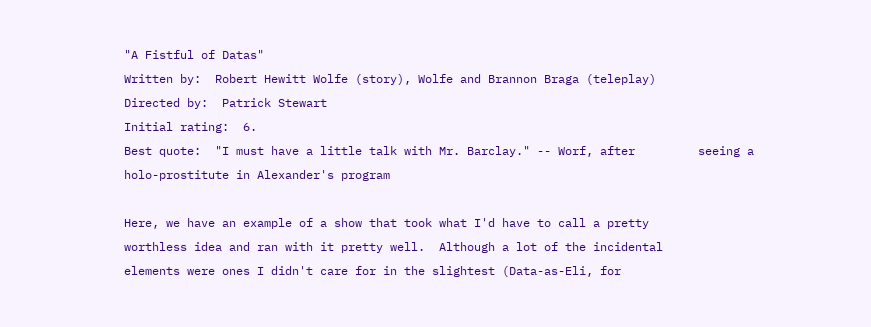"A Fistful of Datas"
Written by:  Robert Hewitt Wolfe (story), Wolfe and Brannon Braga (teleplay)
Directed by:  Patrick Stewart
Initial rating:  6.
Best quote:  "I must have a little talk with Mr. Barclay." -- Worf, after         seeing a holo-prostitute in Alexander's program

Here, we have an example of a show that took what I'd have to call a pretty
worthless idea and ran with it pretty well.  Although a lot of the incidental
elements were ones I didn't care for in the slightest (Data-as-Eli, for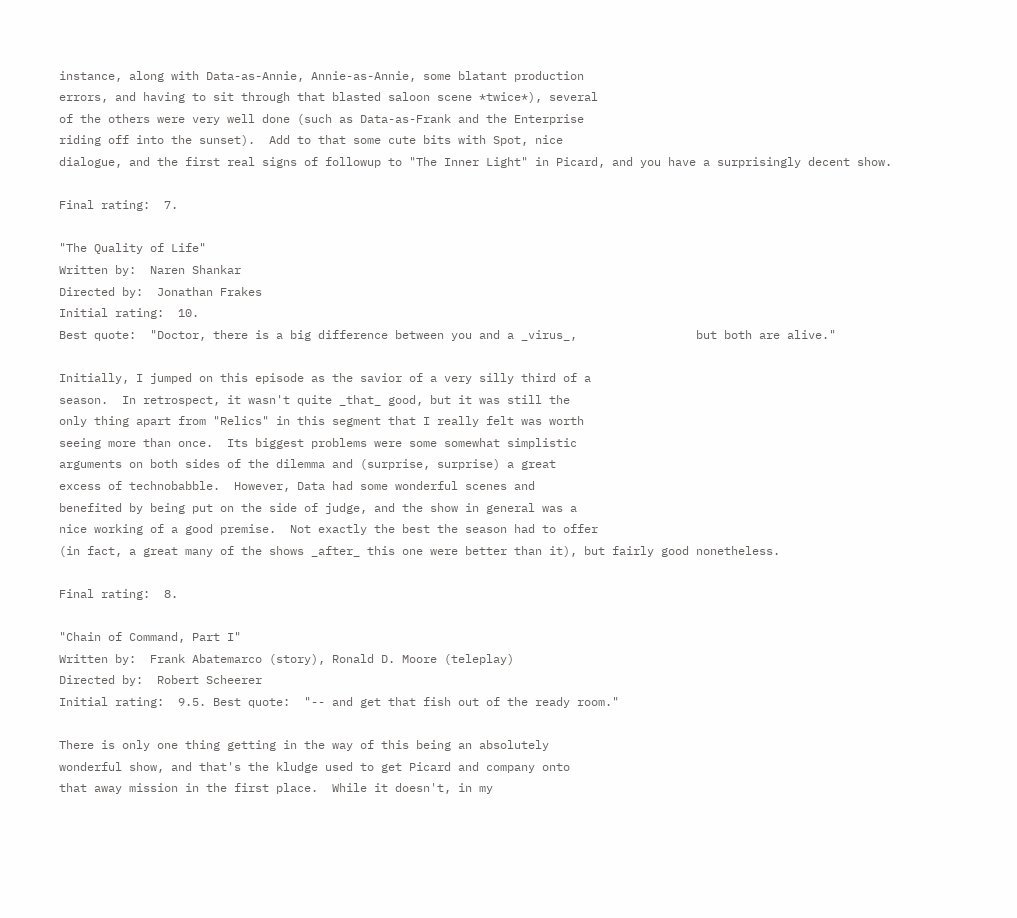instance, along with Data-as-Annie, Annie-as-Annie, some blatant production
errors, and having to sit through that blasted saloon scene *twice*), several
of the others were very well done (such as Data-as-Frank and the Enterprise
riding off into the sunset).  Add to that some cute bits with Spot, nice
dialogue, and the first real signs of followup to "The Inner Light" in Picard, and you have a surprisingly decent show.

Final rating:  7.

"The Quality of Life"
Written by:  Naren Shankar
Directed by:  Jonathan Frakes
Initial rating:  10.
Best quote:  "Doctor, there is a big difference between you and a _virus_,                 but both are alive."

Initially, I jumped on this episode as the savior of a very silly third of a
season.  In retrospect, it wasn't quite _that_ good, but it was still the
only thing apart from "Relics" in this segment that I really felt was worth
seeing more than once.  Its biggest problems were some somewhat simplistic
arguments on both sides of the dilemma and (surprise, surprise) a great
excess of technobabble.  However, Data had some wonderful scenes and
benefited by being put on the side of judge, and the show in general was a
nice working of a good premise.  Not exactly the best the season had to offer
(in fact, a great many of the shows _after_ this one were better than it), but fairly good nonetheless.

Final rating:  8.

"Chain of Command, Part I"
Written by:  Frank Abatemarco (story), Ronald D. Moore (teleplay)
Directed by:  Robert Scheerer
Initial rating:  9.5. Best quote:  "-- and get that fish out of the ready room."

There is only one thing getting in the way of this being an absolutely
wonderful show, and that's the kludge used to get Picard and company onto
that away mission in the first place.  While it doesn't, in my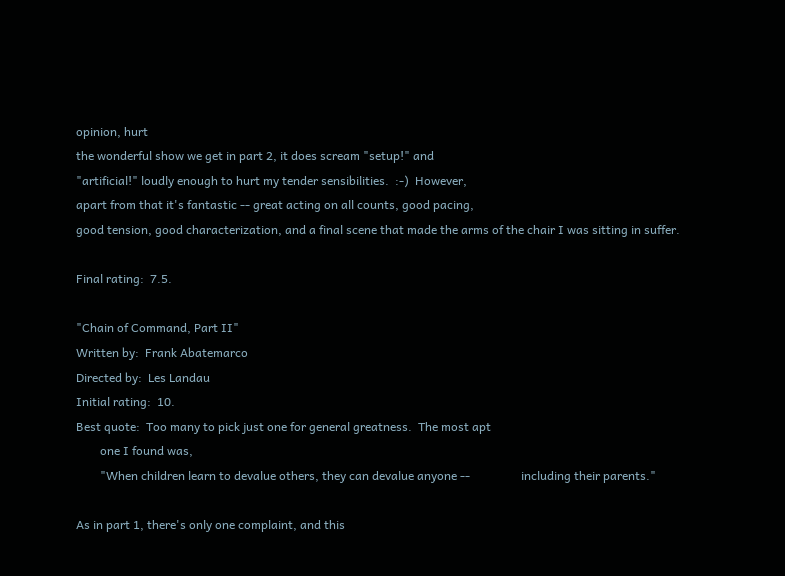opinion, hurt
the wonderful show we get in part 2, it does scream "setup!" and
"artificial!" loudly enough to hurt my tender sensibilities.  :-)  However,
apart from that it's fantastic -- great acting on all counts, good pacing,
good tension, good characterization, and a final scene that made the arms of the chair I was sitting in suffer.

Final rating:  7.5.

"Chain of Command, Part II"
Written by:  Frank Abatemarco
Directed by:  Les Landau
Initial rating:  10.
Best quote:  Too many to pick just one for general greatness.  The most apt
        one I found was,
        "When children learn to devalue others, they can devalue anyone --                 including their parents."

As in part 1, there's only one complaint, and this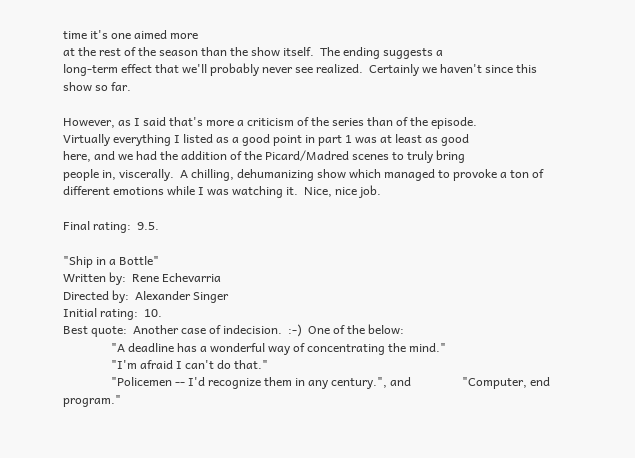time it's one aimed more
at the rest of the season than the show itself.  The ending suggests a
long-term effect that we'll probably never see realized.  Certainly we haven't since this show so far.

However, as I said that's more a criticism of the series than of the episode.
Virtually everything I listed as a good point in part 1 was at least as good
here, and we had the addition of the Picard/Madred scenes to truly bring
people in, viscerally.  A chilling, dehumanizing show which managed to provoke a ton of different emotions while I was watching it.  Nice, nice job.

Final rating:  9.5.

"Ship in a Bottle"
Written by:  Rene Echevarria
Directed by:  Alexander Singer
Initial rating:  10.
Best quote:  Another case of indecision.  :-)  One of the below:
                "A deadline has a wonderful way of concentrating the mind."
                "I'm afraid I can't do that."
                "Policemen -- I'd recognize them in any century.", and                 "Computer, end program."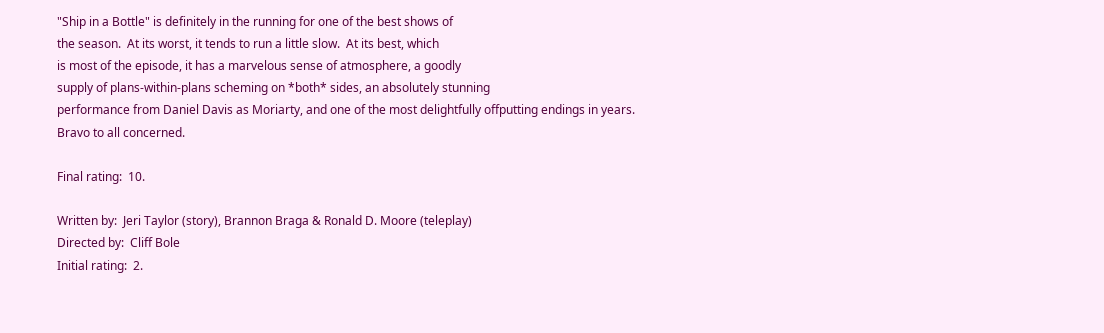"Ship in a Bottle" is definitely in the running for one of the best shows of
the season.  At its worst, it tends to run a little slow.  At its best, which
is most of the episode, it has a marvelous sense of atmosphere, a goodly
supply of plans-within-plans scheming on *both* sides, an absolutely stunning
performance from Daniel Davis as Moriarty, and one of the most delightfully offputting endings in years.  Bravo to all concerned.

Final rating:  10.

Written by:  Jeri Taylor (story), Brannon Braga & Ronald D. Moore (teleplay)
Directed by:  Cliff Bole
Initial rating:  2.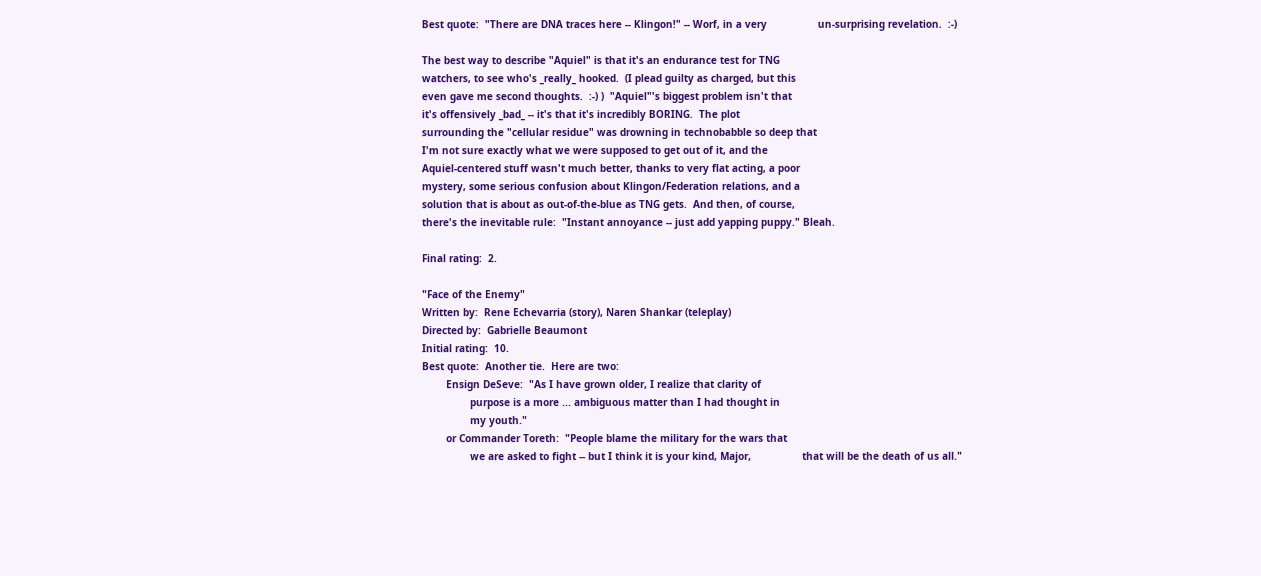Best quote:  "There are DNA traces here -- Klingon!" -- Worf, in a very                 un-surprising revelation.  :-)

The best way to describe "Aquiel" is that it's an endurance test for TNG
watchers, to see who's _really_ hooked.  (I plead guilty as charged, but this
even gave me second thoughts.  :-) )  "Aquiel"'s biggest problem isn't that
it's offensively _bad_ -- it's that it's incredibly BORING.  The plot
surrounding the "cellular residue" was drowning in technobabble so deep that
I'm not sure exactly what we were supposed to get out of it, and the
Aquiel-centered stuff wasn't much better, thanks to very flat acting, a poor
mystery, some serious confusion about Klingon/Federation relations, and a
solution that is about as out-of-the-blue as TNG gets.  And then, of course,
there's the inevitable rule:  "Instant annoyance -- just add yapping puppy." Bleah.

Final rating:  2.

"Face of the Enemy"
Written by:  Rene Echevarria (story), Naren Shankar (teleplay)
Directed by:  Gabrielle Beaumont
Initial rating:  10.
Best quote:  Another tie.  Here are two:
        Ensign DeSeve:  "As I have grown older, I realize that clarity of
                purpose is a more ... ambiguous matter than I had thought in
                my youth."
        or Commander Toreth:  "People blame the military for the wars that
                we are asked to fight -- but I think it is your kind, Major,                 that will be the death of us all."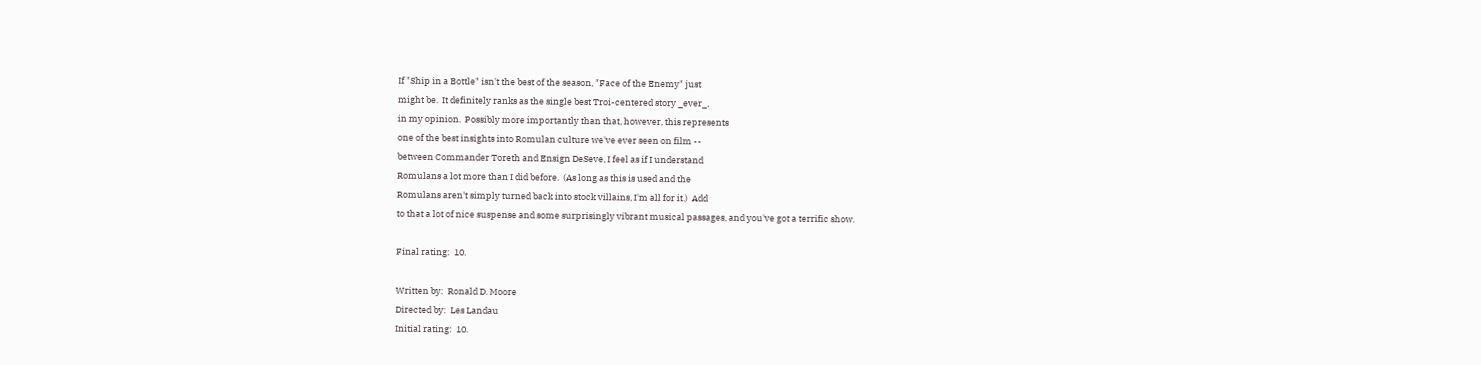If "Ship in a Bottle" isn't the best of the season, "Face of the Enemy" just
might be.  It definitely ranks as the single best Troi-centered story _ever_,
in my opinion.  Possibly more importantly than that, however, this represents
one of the best insights into Romulan culture we've ever seen on film --
between Commander Toreth and Ensign DeSeve, I feel as if I understand
Romulans a lot more than I did before.  (As long as this is used and the
Romulans aren't simply turned back into stock villains, I'm all for it.)  Add
to that a lot of nice suspense and some surprisingly vibrant musical passages, and you've got a terrific show.

Final rating:  10.

Written by:  Ronald D. Moore
Directed by:  Les Landau
Initial rating:  10.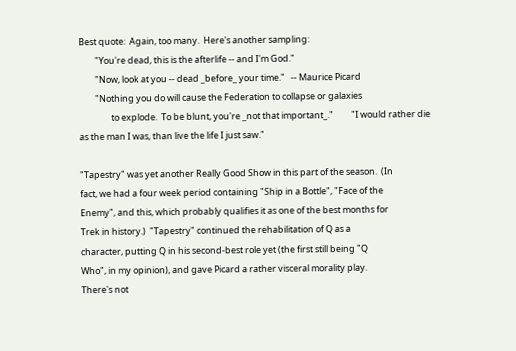Best quote:  Again, too many.  Here's another sampling:
        "You're dead, this is the afterlife -- and I'm God."
        "Now, look at you -- dead _before_ your time."   -- Maurice Picard
        "Nothing you do will cause the Federation to collapse or galaxies
                to explode.  To be blunt, you're _not that important_."         "I would rather die as the man I was, than live the life I just saw."

"Tapestry" was yet another Really Good Show in this part of the season.  (In
fact, we had a four week period containing "Ship in a Bottle", "Face of the
Enemy", and this, which probably qualifies it as one of the best months for
Trek in history.)  "Tapestry" continued the rehabilitation of Q as a
character, putting Q in his second-best role yet (the first still being "Q
Who", in my opinion), and gave Picard a rather visceral morality play.
There's not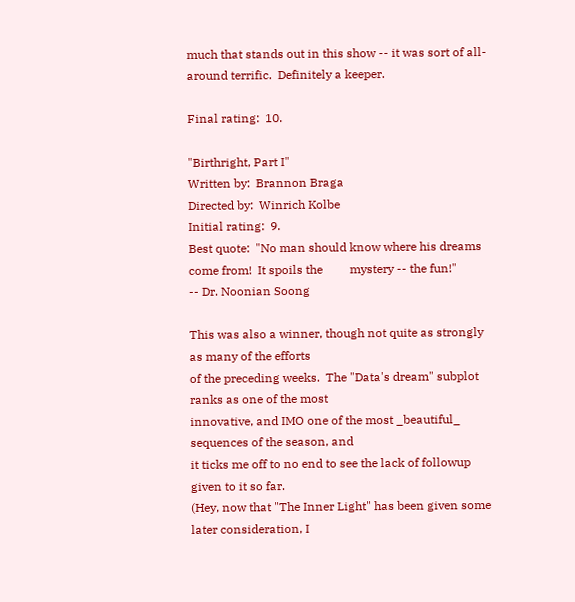much that stands out in this show -- it was sort of all-around terrific.  Definitely a keeper.

Final rating:  10.

"Birthright, Part I"
Written by:  Brannon Braga
Directed by:  Winrich Kolbe
Initial rating:  9.
Best quote:  "No man should know where his dreams come from!  It spoils the         mystery -- the fun!"            -- Dr. Noonian Soong

This was also a winner, though not quite as strongly as many of the efforts
of the preceding weeks.  The "Data's dream" subplot ranks as one of the most
innovative, and IMO one of the most _beautiful_ sequences of the season, and
it ticks me off to no end to see the lack of followup given to it so far.
(Hey, now that "The Inner Light" has been given some later consideration, I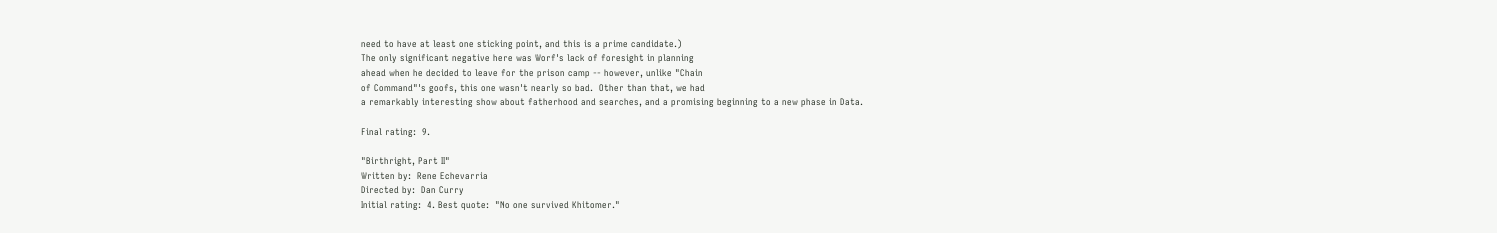need to have at least one sticking point, and this is a prime candidate.)
The only significant negative here was Worf's lack of foresight in planning
ahead when he decided to leave for the prison camp -- however, unlike "Chain
of Command"'s goofs, this one wasn't nearly so bad.  Other than that, we had
a remarkably interesting show about fatherhood and searches, and a promising beginning to a new phase in Data.

Final rating:  9.

"Birthright, Part II"
Written by:  Rene Echevarria
Directed by:  Dan Curry
Initial rating:  4. Best quote:  "No one survived Khitomer."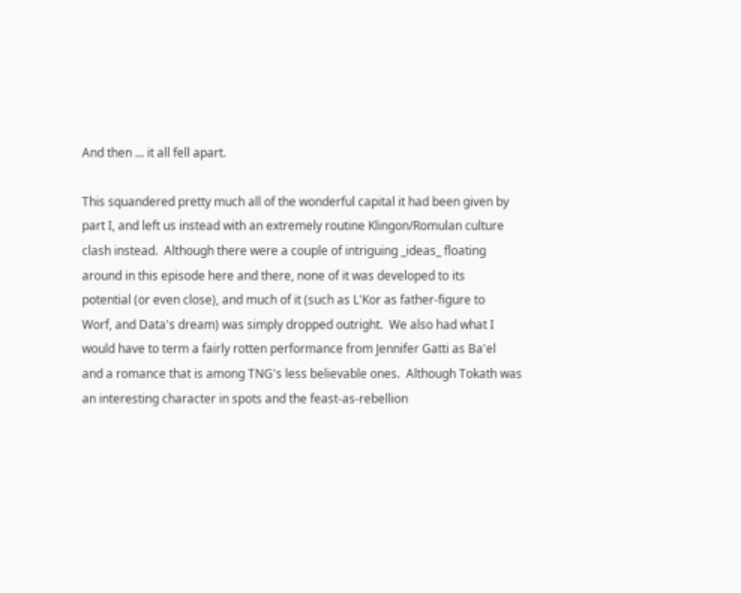And then ... it all fell apart.

This squandered pretty much all of the wonderful capital it had been given by
part I, and left us instead with an extremely routine Klingon/Romulan culture
clash instead.  Although there were a couple of intriguing _ideas_ floating
around in this episode here and there, none of it was developed to its
potential (or even close), and much of it (such as L'Kor as father-figure to
Worf, and Data's dream) was simply dropped outright.  We also had what I
would have to term a fairly rotten performance from Jennifer Gatti as Ba'el
and a romance that is among TNG's less believable ones.  Although Tokath was
an interesting character in spots and the feast-as-rebellion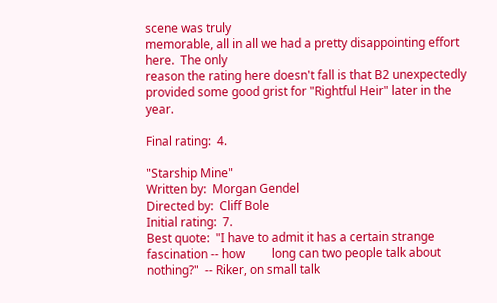scene was truly
memorable, all in all we had a pretty disappointing effort here.  The only
reason the rating here doesn't fall is that B2 unexpectedly provided some good grist for "Rightful Heir" later in the year.

Final rating:  4.

"Starship Mine"
Written by:  Morgan Gendel
Directed by:  Cliff Bole
Initial rating:  7.
Best quote:  "I have to admit it has a certain strange fascination -- how         long can two people talk about nothing?"  -- Riker, on small talk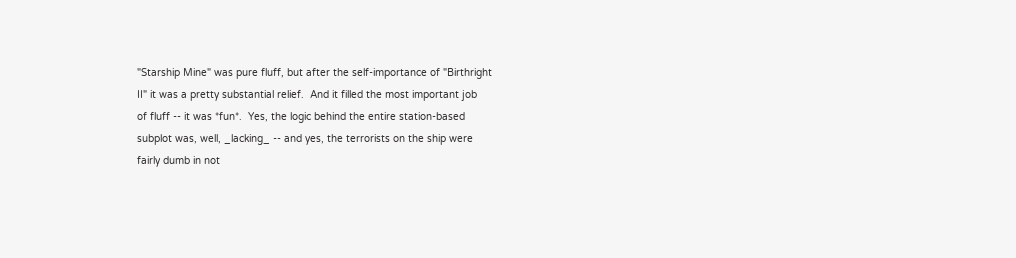"Starship Mine" was pure fluff, but after the self-importance of "Birthright
II" it was a pretty substantial relief.  And it filled the most important job
of fluff -- it was *fun*.  Yes, the logic behind the entire station-based
subplot was, well, _lacking_ -- and yes, the terrorists on the ship were
fairly dumb in not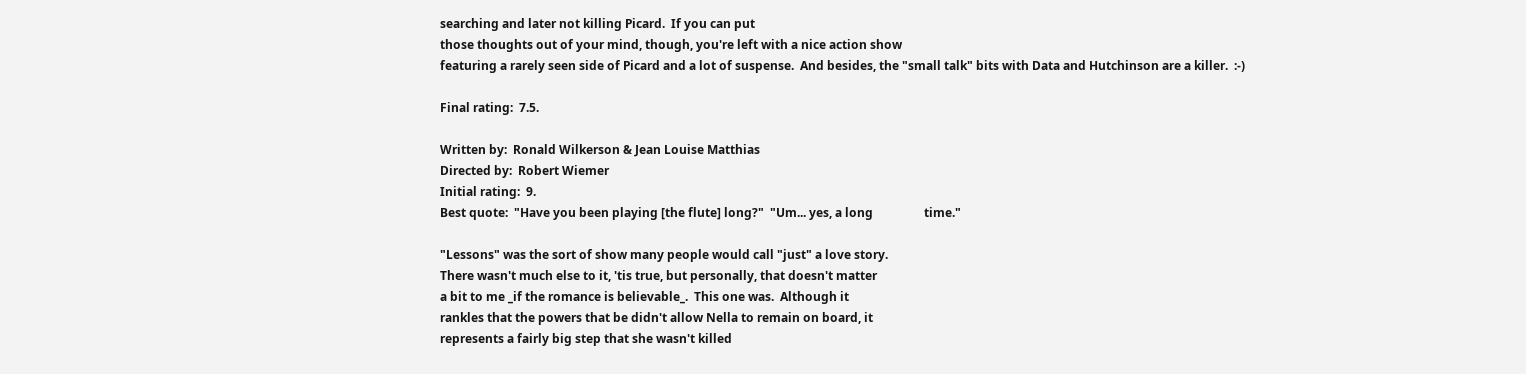searching and later not killing Picard.  If you can put
those thoughts out of your mind, though, you're left with a nice action show
featuring a rarely seen side of Picard and a lot of suspense.  And besides, the "small talk" bits with Data and Hutchinson are a killer.  :-)

Final rating:  7.5.

Written by:  Ronald Wilkerson & Jean Louise Matthias
Directed by:  Robert Wiemer
Initial rating:  9.
Best quote:  "Have you been playing [the flute] long?"  "Um... yes, a long                 time."

"Lessons" was the sort of show many people would call "just" a love story.
There wasn't much else to it, 'tis true, but personally, that doesn't matter
a bit to me _if the romance is believable_.  This one was.  Although it
rankles that the powers that be didn't allow Nella to remain on board, it
represents a fairly big step that she wasn't killed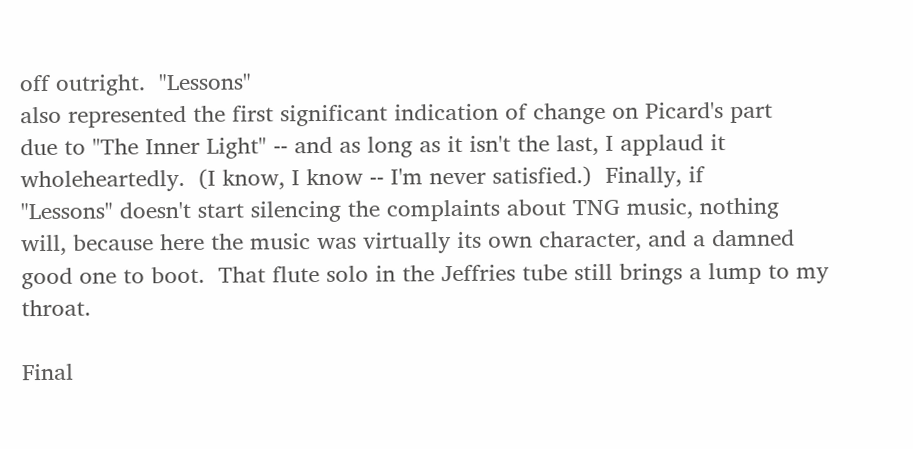off outright.  "Lessons"
also represented the first significant indication of change on Picard's part
due to "The Inner Light" -- and as long as it isn't the last, I applaud it
wholeheartedly.  (I know, I know -- I'm never satisfied.)  Finally, if
"Lessons" doesn't start silencing the complaints about TNG music, nothing
will, because here the music was virtually its own character, and a damned
good one to boot.  That flute solo in the Jeffries tube still brings a lump to my throat.

Final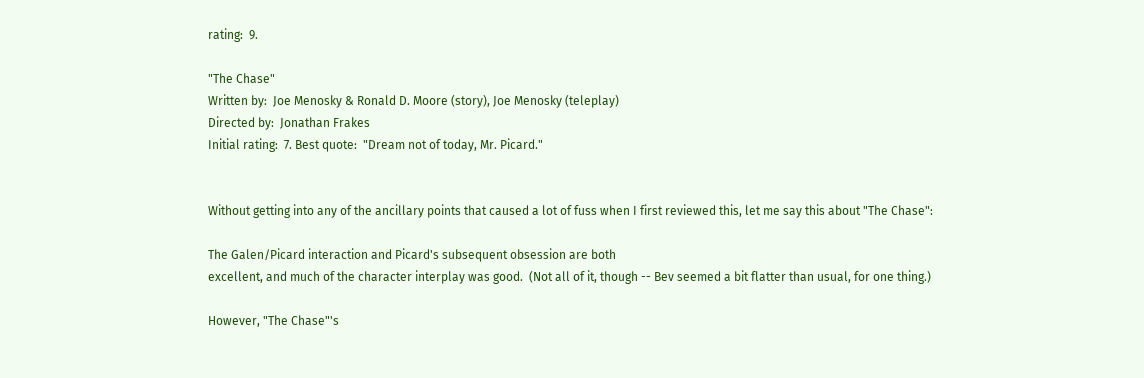rating:  9.

"The Chase"
Written by:  Joe Menosky & Ronald D. Moore (story), Joe Menosky (teleplay)
Directed by:  Jonathan Frakes
Initial rating:  7. Best quote:  "Dream not of today, Mr. Picard."


Without getting into any of the ancillary points that caused a lot of fuss when I first reviewed this, let me say this about "The Chase":

The Galen/Picard interaction and Picard's subsequent obsession are both
excellent, and much of the character interplay was good.  (Not all of it, though -- Bev seemed a bit flatter than usual, for one thing.)

However, "The Chase"'s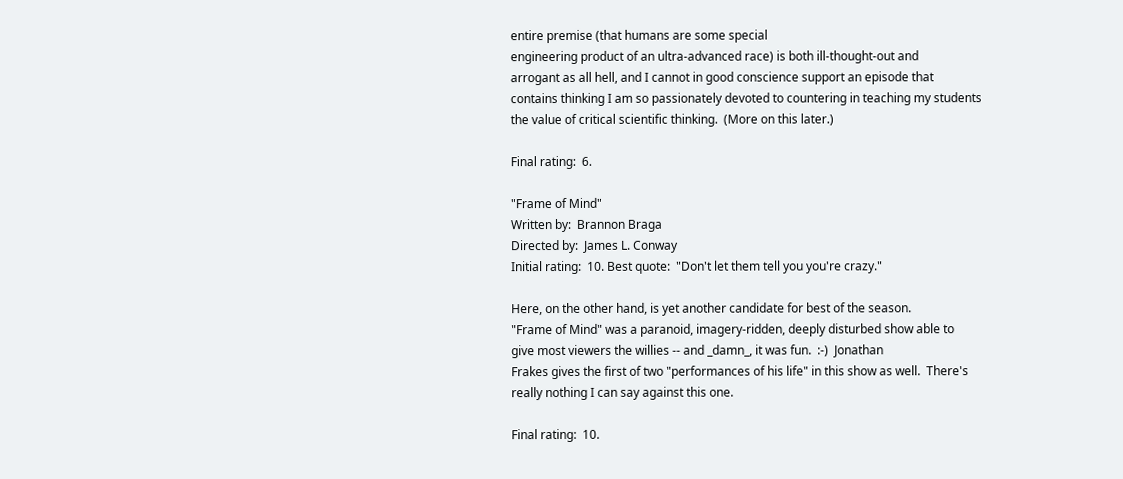entire premise (that humans are some special
engineering product of an ultra-advanced race) is both ill-thought-out and
arrogant as all hell, and I cannot in good conscience support an episode that
contains thinking I am so passionately devoted to countering in teaching my students the value of critical scientific thinking.  (More on this later.)

Final rating:  6.

"Frame of Mind"
Written by:  Brannon Braga
Directed by:  James L. Conway
Initial rating:  10. Best quote:  "Don't let them tell you you're crazy."

Here, on the other hand, is yet another candidate for best of the season.
"Frame of Mind" was a paranoid, imagery-ridden, deeply disturbed show able to
give most viewers the willies -- and _damn_, it was fun.  :-)  Jonathan
Frakes gives the first of two "performances of his life" in this show as well.  There's really nothing I can say against this one.

Final rating:  10.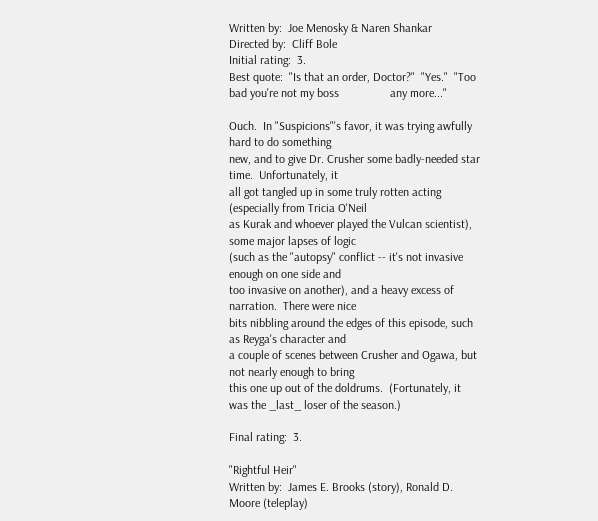Written by:  Joe Menosky & Naren Shankar
Directed by:  Cliff Bole
Initial rating:  3.
Best quote:  "Is that an order, Doctor?"  "Yes."  "Too bad you're not my boss                 any more..."

Ouch.  In "Suspicions"'s favor, it was trying awfully hard to do something
new, and to give Dr. Crusher some badly-needed star time.  Unfortunately, it
all got tangled up in some truly rotten acting (especially from Tricia O'Neil
as Kurak and whoever played the Vulcan scientist), some major lapses of logic
(such as the "autopsy" conflict -- it's not invasive enough on one side and
too invasive on another), and a heavy excess of narration.  There were nice
bits nibbling around the edges of this episode, such as Reyga's character and
a couple of scenes between Crusher and Ogawa, but not nearly enough to bring
this one up out of the doldrums.  (Fortunately, it was the _last_ loser of the season.)

Final rating:  3.

"Rightful Heir"
Written by:  James E. Brooks (story), Ronald D. Moore (teleplay)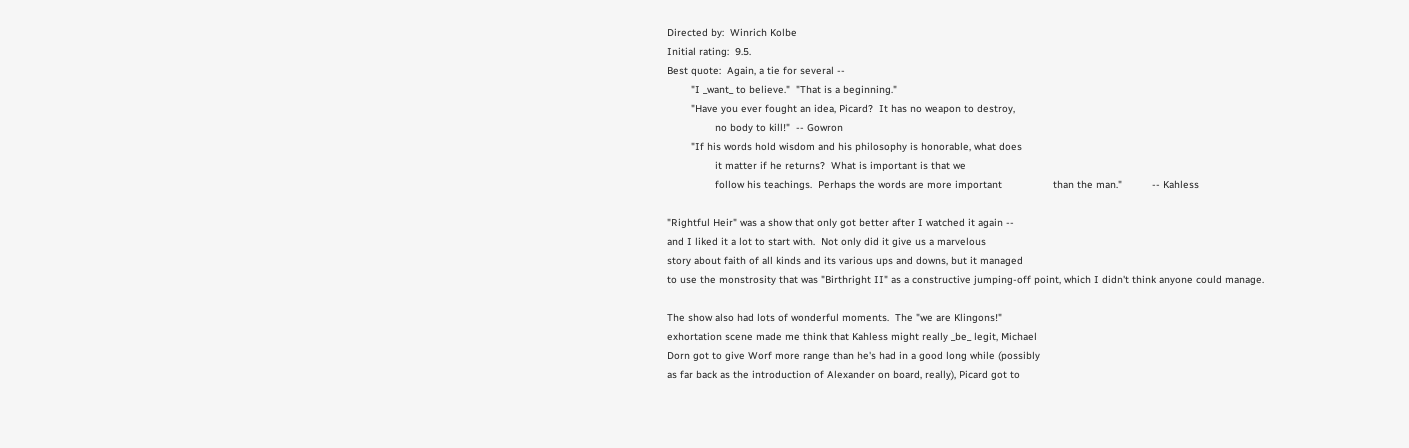Directed by:  Winrich Kolbe
Initial rating:  9.5.
Best quote:  Again, a tie for several --
        "I _want_ to believe."  "That is a beginning."
        "Have you ever fought an idea, Picard?  It has no weapon to destroy,
                no body to kill!"  -- Gowron
        "If his words hold wisdom and his philosophy is honorable, what does
                it matter if he returns?  What is important is that we
                follow his teachings.  Perhaps the words are more important                 than the man."          -- Kahless

"Rightful Heir" was a show that only got better after I watched it again --
and I liked it a lot to start with.  Not only did it give us a marvelous
story about faith of all kinds and its various ups and downs, but it managed
to use the monstrosity that was "Birthright II" as a constructive jumping-off point, which I didn't think anyone could manage.

The show also had lots of wonderful moments.  The "we are Klingons!"
exhortation scene made me think that Kahless might really _be_ legit, Michael
Dorn got to give Worf more range than he's had in a good long while (possibly
as far back as the introduction of Alexander on board, really), Picard got to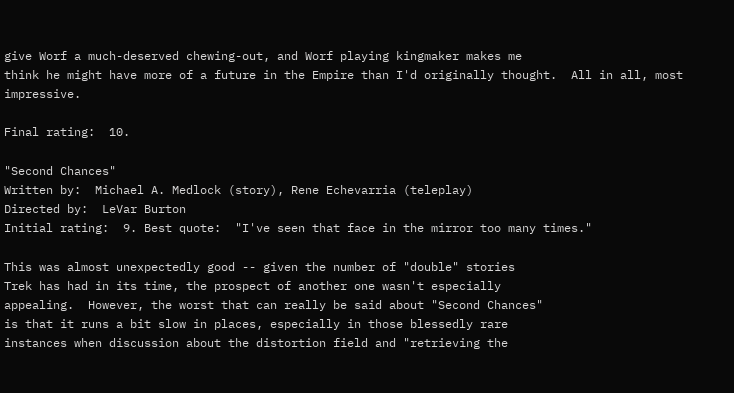give Worf a much-deserved chewing-out, and Worf playing kingmaker makes me
think he might have more of a future in the Empire than I'd originally thought.  All in all, most impressive.

Final rating:  10.

"Second Chances"
Written by:  Michael A. Medlock (story), Rene Echevarria (teleplay)
Directed by:  LeVar Burton
Initial rating:  9. Best quote:  "I've seen that face in the mirror too many times."

This was almost unexpectedly good -- given the number of "double" stories
Trek has had in its time, the prospect of another one wasn't especially
appealing.  However, the worst that can really be said about "Second Chances"
is that it runs a bit slow in places, especially in those blessedly rare
instances when discussion about the distortion field and "retrieving the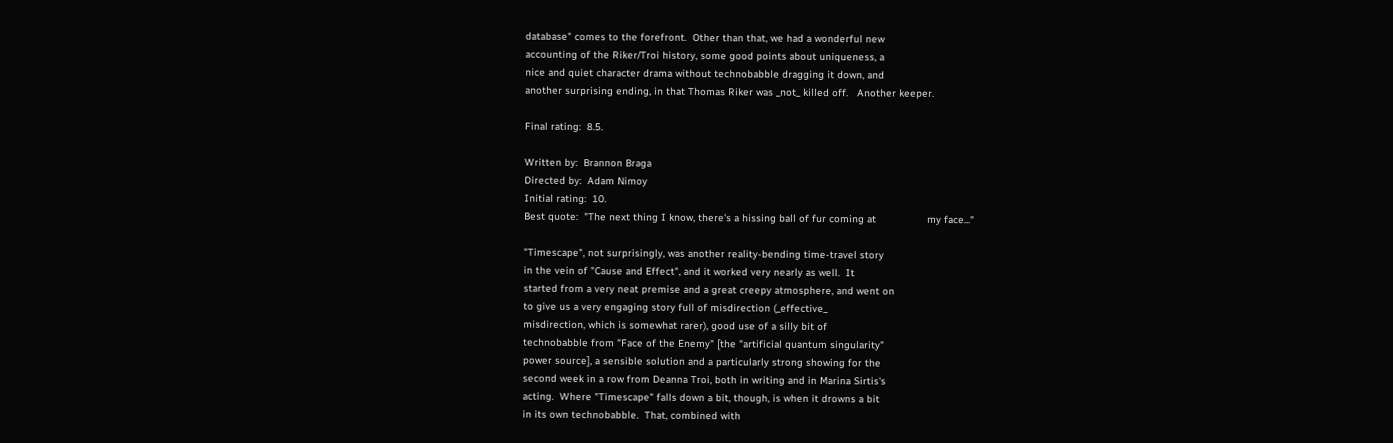database" comes to the forefront.  Other than that, we had a wonderful new
accounting of the Riker/Troi history, some good points about uniqueness, a
nice and quiet character drama without technobabble dragging it down, and
another surprising ending, in that Thomas Riker was _not_ killed off.   Another keeper.

Final rating:  8.5.

Written by:  Brannon Braga
Directed by:  Adam Nimoy
Initial rating:  10.
Best quote:  "The next thing I know, there's a hissing ball of fur coming at                 my face..."

"Timescape", not surprisingly, was another reality-bending time-travel story
in the vein of "Cause and Effect", and it worked very nearly as well.  It
started from a very neat premise and a great creepy atmosphere, and went on
to give us a very engaging story full of misdirection (_effective_
misdirection, which is somewhat rarer), good use of a silly bit of
technobabble from "Face of the Enemy" [the "artificial quantum singularity"
power source], a sensible solution and a particularly strong showing for the
second week in a row from Deanna Troi, both in writing and in Marina Sirtis's
acting.  Where "Timescape" falls down a bit, though, is when it drowns a bit
in its own technobabble.  That, combined with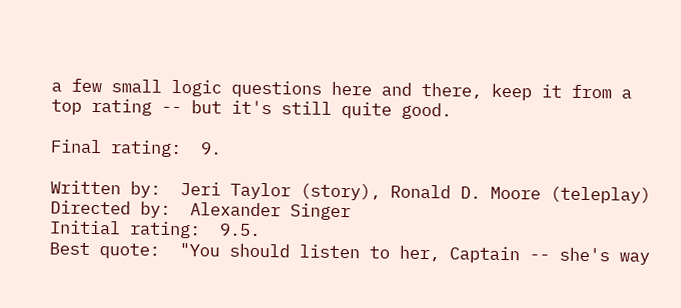a few small logic questions here and there, keep it from a top rating -- but it's still quite good.

Final rating:  9.

Written by:  Jeri Taylor (story), Ronald D. Moore (teleplay)
Directed by:  Alexander Singer
Initial rating:  9.5.
Best quote:  "You should listen to her, Captain -- she's way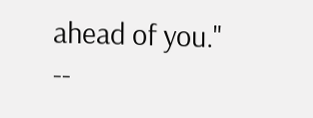ahead of you."                                 --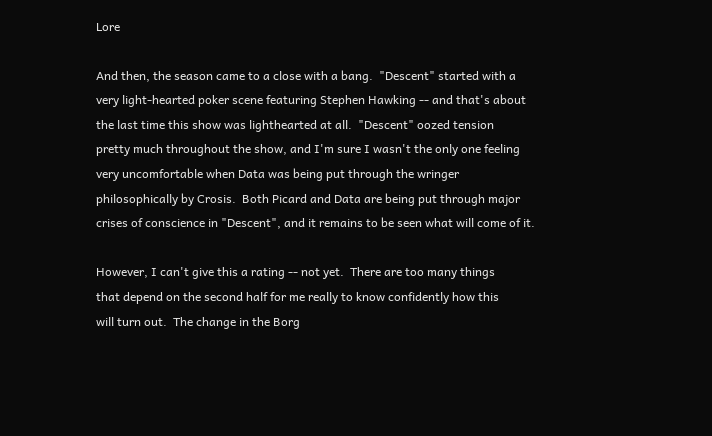Lore

And then, the season came to a close with a bang.  "Descent" started with a
very light-hearted poker scene featuring Stephen Hawking -- and that's about
the last time this show was lighthearted at all.  "Descent" oozed tension
pretty much throughout the show, and I'm sure I wasn't the only one feeling
very uncomfortable when Data was being put through the wringer
philosophically by Crosis.  Both Picard and Data are being put through major
crises of conscience in "Descent", and it remains to be seen what will come of it.

However, I can't give this a rating -- not yet.  There are too many things
that depend on the second half for me really to know confidently how this
will turn out.  The change in the Borg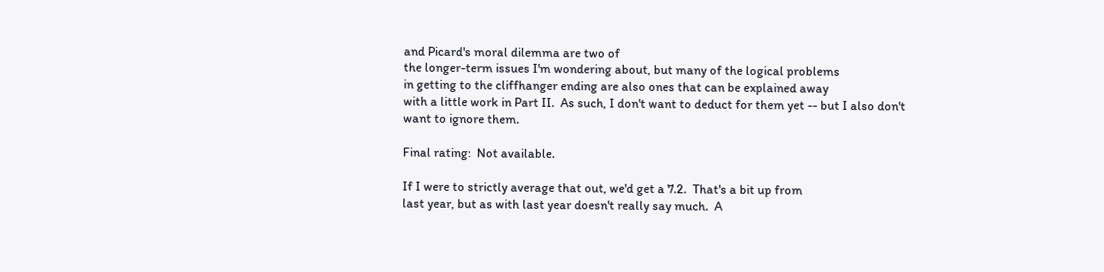and Picard's moral dilemma are two of
the longer-term issues I'm wondering about, but many of the logical problems
in getting to the cliffhanger ending are also ones that can be explained away
with a little work in Part II.  As such, I don't want to deduct for them yet -- but I also don't want to ignore them.

Final rating:  Not available.

If I were to strictly average that out, we'd get a 7.2.  That's a bit up from
last year, but as with last year doesn't really say much.  A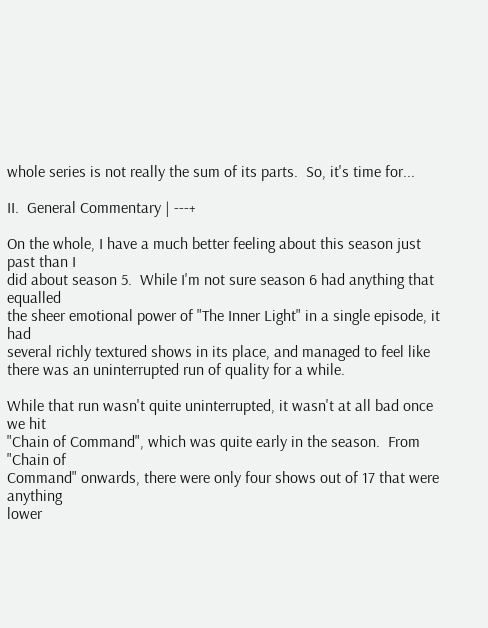whole series is not really the sum of its parts.  So, it's time for...

II.  General Commentary | ---+

On the whole, I have a much better feeling about this season just past than I
did about season 5.  While I'm not sure season 6 had anything that equalled
the sheer emotional power of "The Inner Light" in a single episode, it had
several richly textured shows in its place, and managed to feel like there was an uninterrupted run of quality for a while.

While that run wasn't quite uninterrupted, it wasn't at all bad once we hit
"Chain of Command", which was quite early in the season.  From "Chain of
Command" onwards, there were only four shows out of 17 that were anything
lower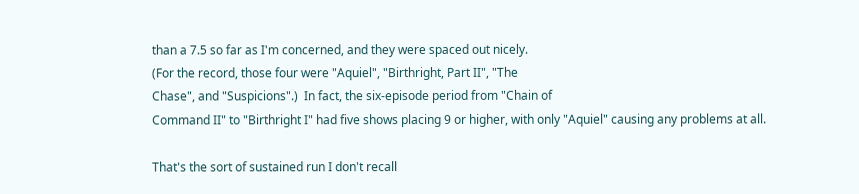than a 7.5 so far as I'm concerned, and they were spaced out nicely.
(For the record, those four were "Aquiel", "Birthright, Part II", "The
Chase", and "Suspicions".)  In fact, the six-episode period from "Chain of
Command II" to "Birthright I" had five shows placing 9 or higher, with only "Aquiel" causing any problems at all.

That's the sort of sustained run I don't recall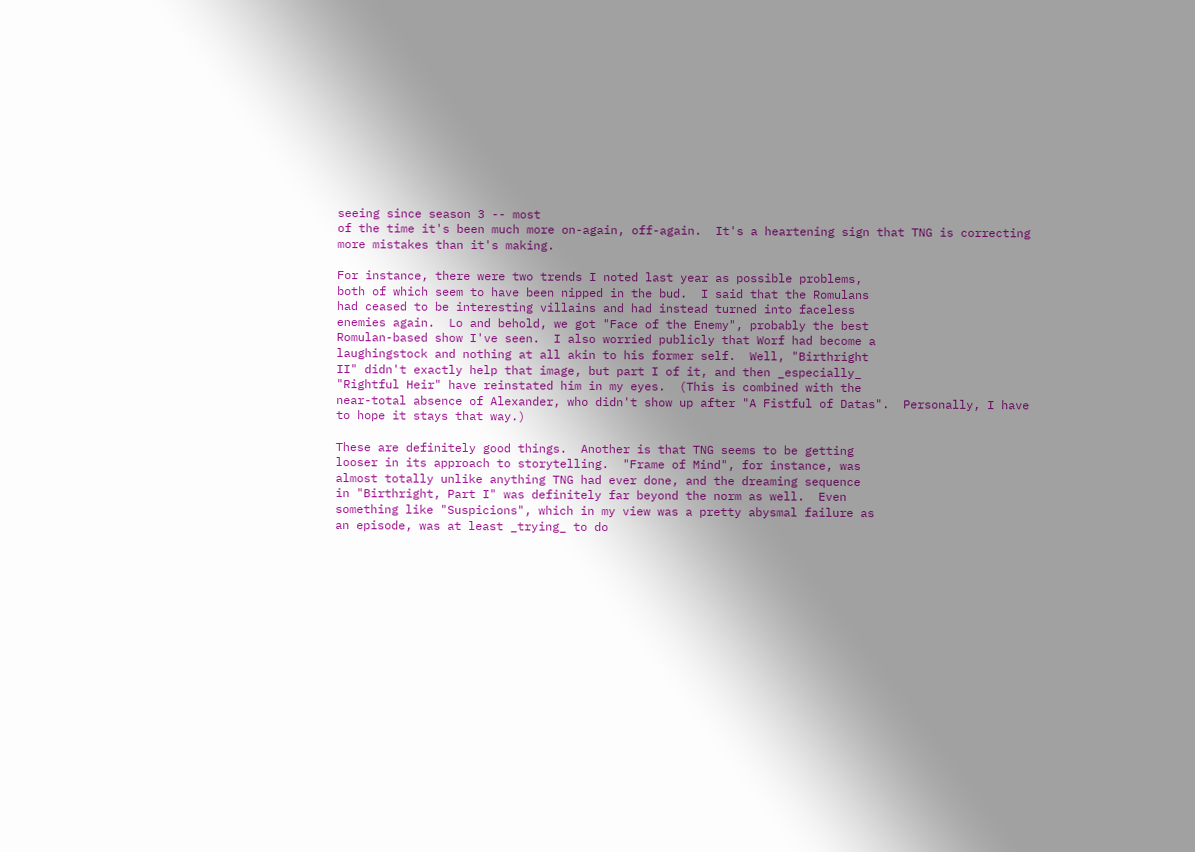seeing since season 3 -- most
of the time it's been much more on-again, off-again.  It's a heartening sign that TNG is correcting more mistakes than it's making.

For instance, there were two trends I noted last year as possible problems,
both of which seem to have been nipped in the bud.  I said that the Romulans
had ceased to be interesting villains and had instead turned into faceless
enemies again.  Lo and behold, we got "Face of the Enemy", probably the best
Romulan-based show I've seen.  I also worried publicly that Worf had become a
laughingstock and nothing at all akin to his former self.  Well, "Birthright
II" didn't exactly help that image, but part I of it, and then _especially_
"Rightful Heir" have reinstated him in my eyes.  (This is combined with the
near-total absence of Alexander, who didn't show up after "A Fistful of Datas".  Personally, I have to hope it stays that way.)

These are definitely good things.  Another is that TNG seems to be getting
looser in its approach to storytelling.  "Frame of Mind", for instance, was
almost totally unlike anything TNG had ever done, and the dreaming sequence
in "Birthright, Part I" was definitely far beyond the norm as well.  Even
something like "Suspicions", which in my view was a pretty abysmal failure as
an episode, was at least _trying_ to do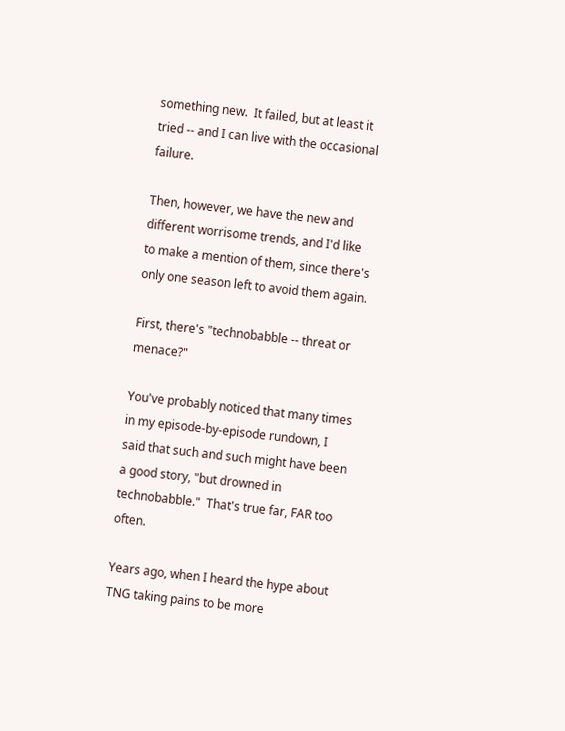something new.  It failed, but at least it tried -- and I can live with the occasional failure.

Then, however, we have the new and different worrisome trends, and I'd like
to make a mention of them, since there's only one season left to avoid them again.

First, there's "technobabble -- threat or menace?"

You've probably noticed that many times in my episode-by-episode rundown, I
said that such and such might have been a good story, "but drowned in technobabble."  That's true far, FAR too often.

Years ago, when I heard the hype about TNG taking pains to be more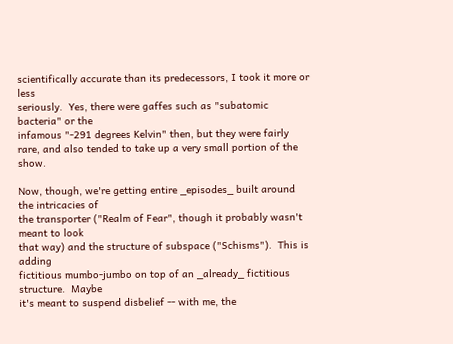scientifically accurate than its predecessors, I took it more or less
seriously.  Yes, there were gaffes such as "subatomic bacteria" or the
infamous "-291 degrees Kelvin" then, but they were fairly rare, and also tended to take up a very small portion of the show.

Now, though, we're getting entire _episodes_ built around the intricacies of
the transporter ("Realm of Fear", though it probably wasn't meant to look
that way) and the structure of subspace ("Schisms").  This is adding
fictitious mumbo-jumbo on top of an _already_ fictitious structure.  Maybe
it's meant to suspend disbelief -- with me, the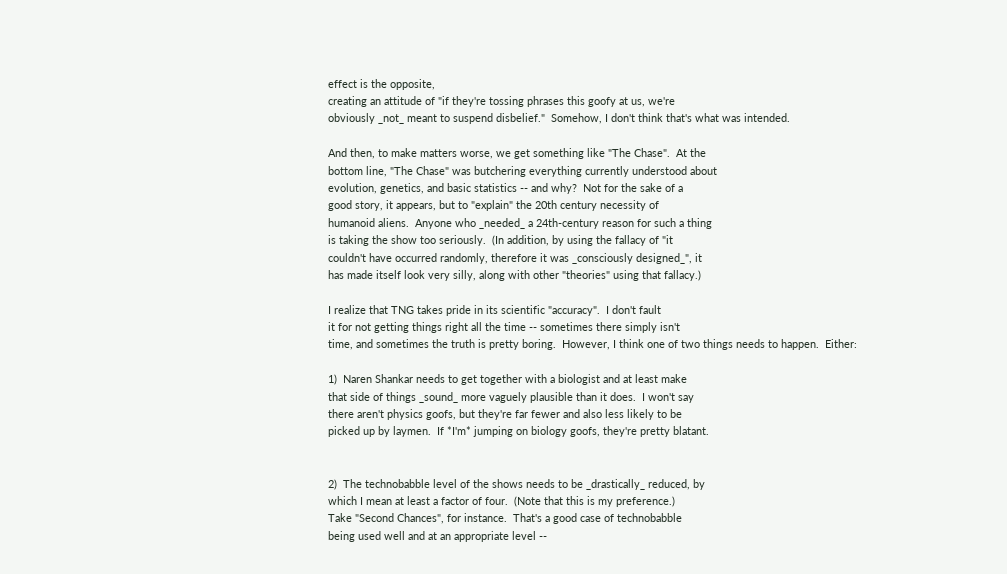effect is the opposite,
creating an attitude of "if they're tossing phrases this goofy at us, we're
obviously _not_ meant to suspend disbelief."  Somehow, I don't think that's what was intended.

And then, to make matters worse, we get something like "The Chase".  At the
bottom line, "The Chase" was butchering everything currently understood about
evolution, genetics, and basic statistics -- and why?  Not for the sake of a
good story, it appears, but to "explain" the 20th century necessity of
humanoid aliens.  Anyone who _needed_ a 24th-century reason for such a thing
is taking the show too seriously.  (In addition, by using the fallacy of "it
couldn't have occurred randomly, therefore it was _consciously designed_", it
has made itself look very silly, along with other "theories" using that fallacy.)

I realize that TNG takes pride in its scientific "accuracy".  I don't fault
it for not getting things right all the time -- sometimes there simply isn't
time, and sometimes the truth is pretty boring.  However, I think one of two things needs to happen.  Either:

1)  Naren Shankar needs to get together with a biologist and at least make
that side of things _sound_ more vaguely plausible than it does.  I won't say
there aren't physics goofs, but they're far fewer and also less likely to be
picked up by laymen.  If *I'm* jumping on biology goofs, they're pretty blatant.


2)  The technobabble level of the shows needs to be _drastically_ reduced, by
which I mean at least a factor of four.  (Note that this is my preference.)
Take "Second Chances", for instance.  That's a good case of technobabble
being used well and at an appropriate level --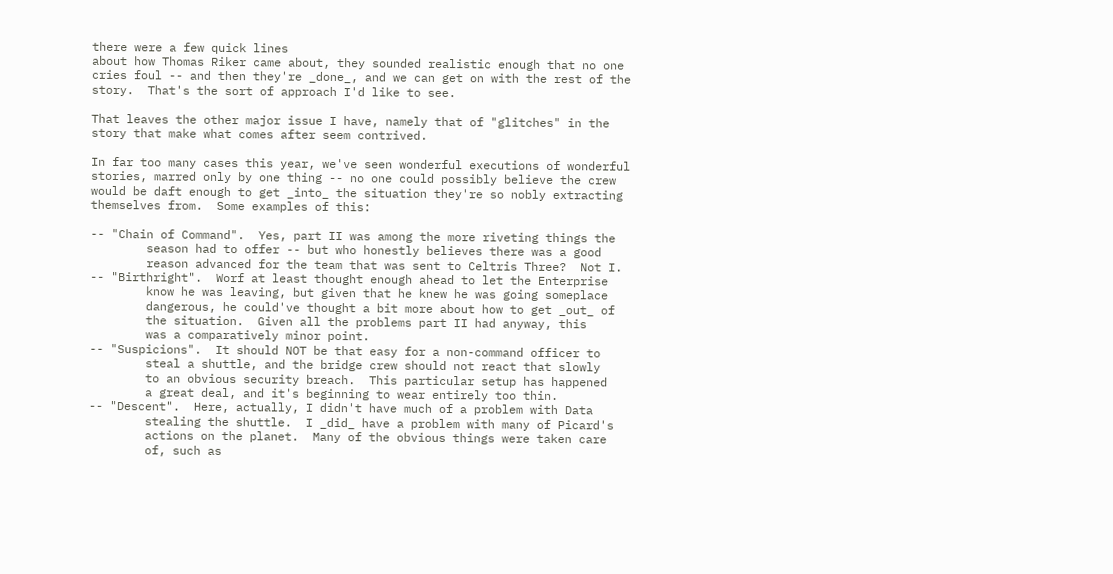there were a few quick lines
about how Thomas Riker came about, they sounded realistic enough that no one
cries foul -- and then they're _done_, and we can get on with the rest of the story.  That's the sort of approach I'd like to see.

That leaves the other major issue I have, namely that of "glitches" in the story that make what comes after seem contrived.

In far too many cases this year, we've seen wonderful executions of wonderful
stories, marred only by one thing -- no one could possibly believe the crew
would be daft enough to get _into_ the situation they're so nobly extracting themselves from.  Some examples of this:

-- "Chain of Command".  Yes, part II was among the more riveting things the
        season had to offer -- but who honestly believes there was a good
        reason advanced for the team that was sent to Celtris Three?  Not I.
-- "Birthright".  Worf at least thought enough ahead to let the Enterprise
        know he was leaving, but given that he knew he was going someplace
        dangerous, he could've thought a bit more about how to get _out_ of
        the situation.  Given all the problems part II had anyway, this
        was a comparatively minor point.
-- "Suspicions".  It should NOT be that easy for a non-command officer to
        steal a shuttle, and the bridge crew should not react that slowly
        to an obvious security breach.  This particular setup has happened
        a great deal, and it's beginning to wear entirely too thin.
-- "Descent".  Here, actually, I didn't have much of a problem with Data
        stealing the shuttle.  I _did_ have a problem with many of Picard's
        actions on the planet.  Many of the obvious things were taken care
        of, such as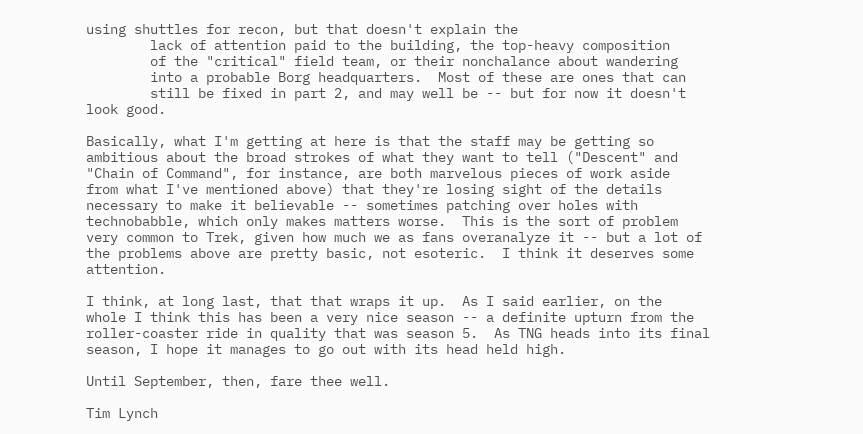using shuttles for recon, but that doesn't explain the
        lack of attention paid to the building, the top-heavy composition
        of the "critical" field team, or their nonchalance about wandering
        into a probable Borg headquarters.  Most of these are ones that can
        still be fixed in part 2, and may well be -- but for now it doesn't         look good.

Basically, what I'm getting at here is that the staff may be getting so
ambitious about the broad strokes of what they want to tell ("Descent" and
"Chain of Command", for instance, are both marvelous pieces of work aside
from what I've mentioned above) that they're losing sight of the details
necessary to make it believable -- sometimes patching over holes with
technobabble, which only makes matters worse.  This is the sort of problem
very common to Trek, given how much we as fans overanalyze it -- but a lot of
the problems above are pretty basic, not esoteric.  I think it deserves some attention.

I think, at long last, that that wraps it up.  As I said earlier, on the
whole I think this has been a very nice season -- a definite upturn from the
roller-coaster ride in quality that was season 5.  As TNG heads into its final season, I hope it manages to go out with its head held high.

Until September, then, fare thee well.

Tim Lynch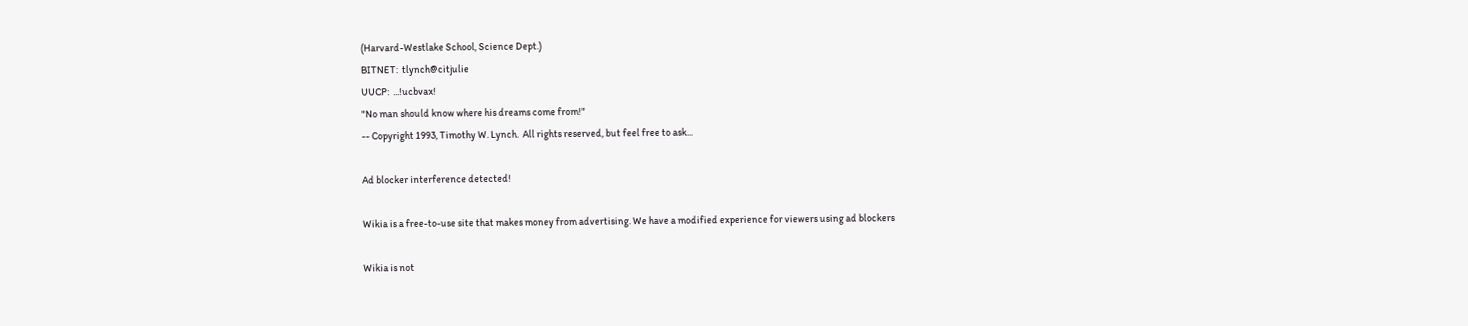(Harvard-Westlake School, Science Dept.)
BITNET:  tlynch@citjulie
UUCP:  ...!ucbvax!
"No man should know where his dreams come from!"
-- Copyright 1993, Timothy W. Lynch.  All rights reserved, but feel free to ask...

Ad blocker interference detected!

Wikia is a free-to-use site that makes money from advertising. We have a modified experience for viewers using ad blockers

Wikia is not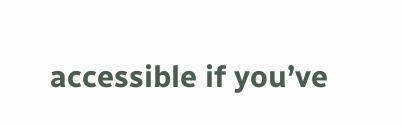accessible if you’ve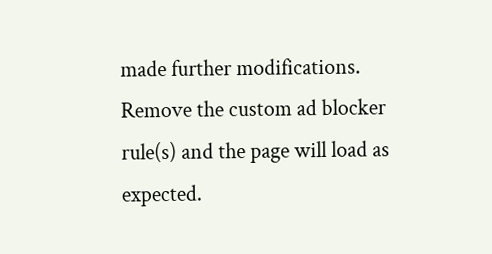made further modifications. Remove the custom ad blocker rule(s) and the page will load as expected.